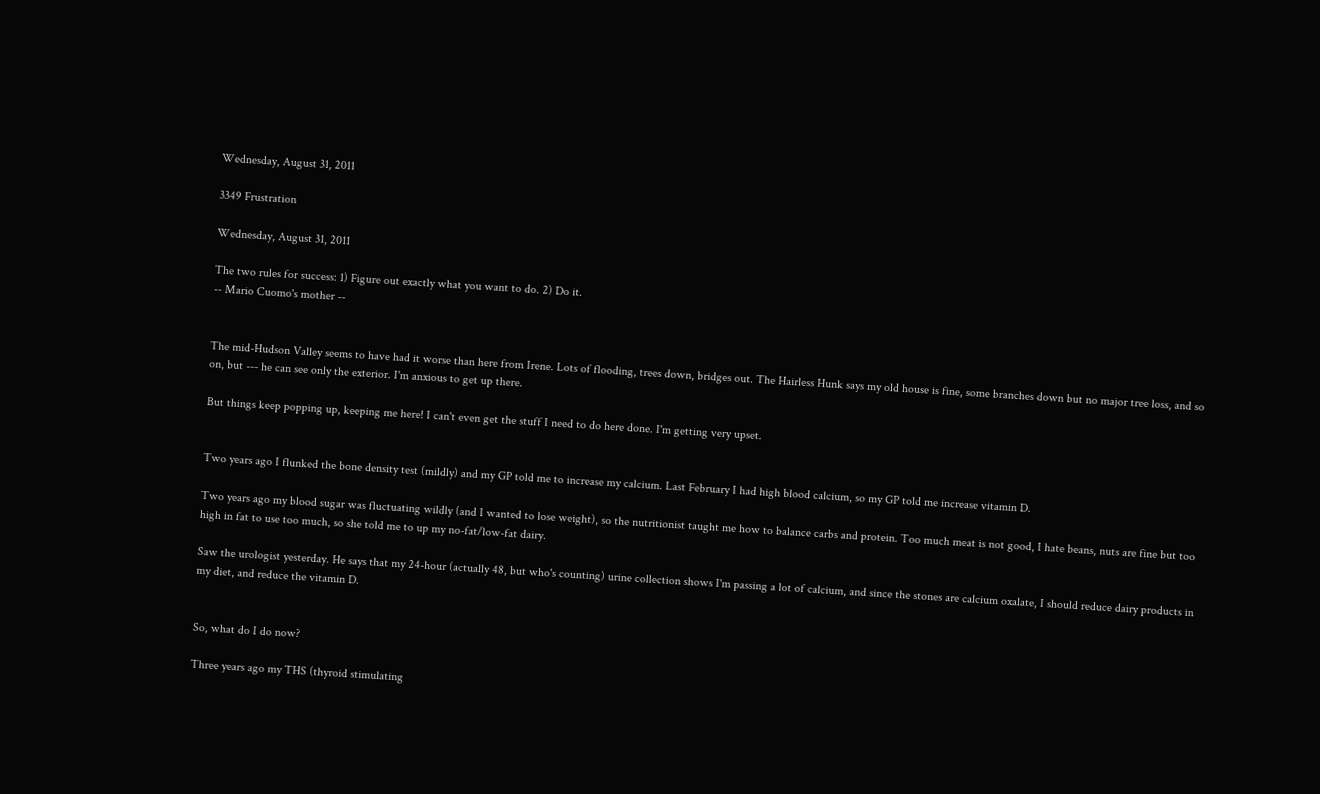Wednesday, August 31, 2011

3349 Frustration

Wednesday, August 31, 2011

The two rules for success: 1) Figure out exactly what you want to do. 2) Do it.
-- Mario Cuomo's mother --


The mid-Hudson Valley seems to have had it worse than here from Irene. Lots of flooding, trees down, bridges out. The Hairless Hunk says my old house is fine, some branches down but no major tree loss, and so on, but --- he can see only the exterior. I'm anxious to get up there.

But things keep popping up, keeping me here! I can't even get the stuff I need to do here done. I'm getting very upset.


Two years ago I flunked the bone density test (mildly) and my GP told me to increase my calcium. Last February I had high blood calcium, so my GP told me increase vitamin D.

Two years ago my blood sugar was fluctuating wildly (and I wanted to lose weight), so the nutritionist taught me how to balance carbs and protein. Too much meat is not good, I hate beans, nuts are fine but too high in fat to use too much, so she told me to up my no-fat/low-fat dairy.

Saw the urologist yesterday. He says that my 24-hour (actually 48, but who's counting) urine collection shows I'm passing a lot of calcium, and since the stones are calcium oxalate, I should reduce dairy products in my diet, and reduce the vitamin D.


So, what do I do now?

Three years ago my THS (thyroid stimulating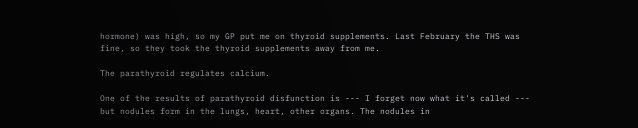hormone) was high, so my GP put me on thyroid supplements. Last February the THS was fine, so they took the thyroid supplements away from me.

The parathyroid regulates calcium.

One of the results of parathyroid disfunction is --- I forget now what it's called --- but nodules form in the lungs, heart, other organs. The nodules in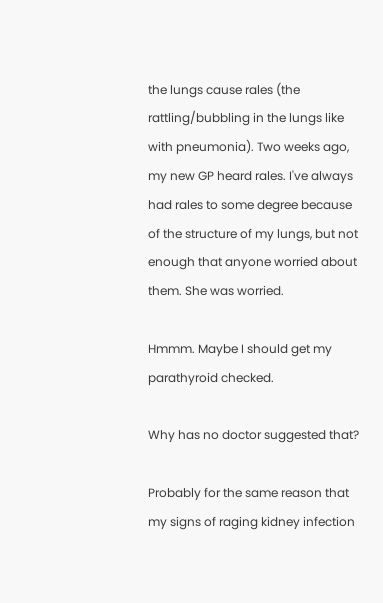the lungs cause rales (the rattling/bubbling in the lungs like with pneumonia). Two weeks ago, my new GP heard rales. I've always had rales to some degree because of the structure of my lungs, but not enough that anyone worried about them. She was worried.

Hmmm. Maybe I should get my parathyroid checked.

Why has no doctor suggested that?

Probably for the same reason that my signs of raging kidney infection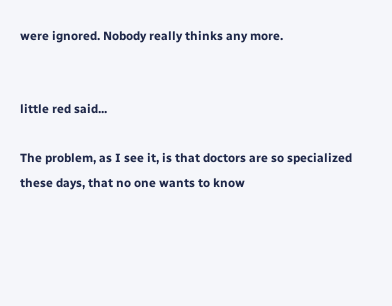were ignored. Nobody really thinks any more.


little red said...

The problem, as I see it, is that doctors are so specialized these days, that no one wants to know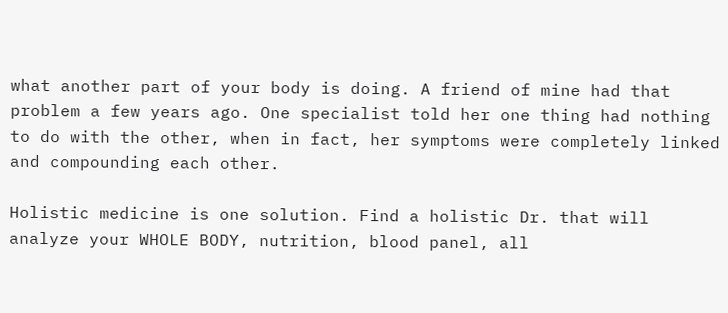what another part of your body is doing. A friend of mine had that problem a few years ago. One specialist told her one thing had nothing to do with the other, when in fact, her symptoms were completely linked and compounding each other.

Holistic medicine is one solution. Find a holistic Dr. that will analyze your WHOLE BODY, nutrition, blood panel, all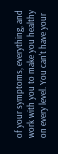of your symptoms, everything, and work with you to make you healthy on every level. You can't have your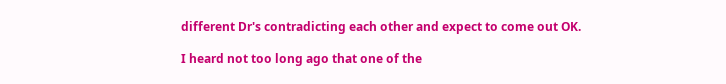different Dr's contradicting each other and expect to come out OK.

I heard not too long ago that one of the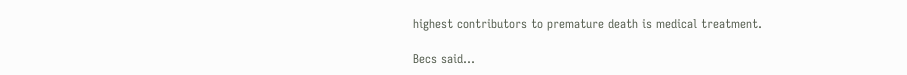highest contributors to premature death is medical treatment.

Becs said...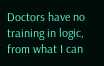Doctors have no training in logic, from what I can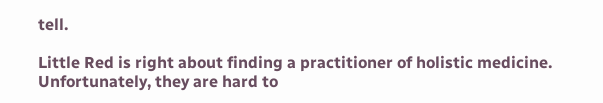tell.

Little Red is right about finding a practitioner of holistic medicine. Unfortunately, they are hard to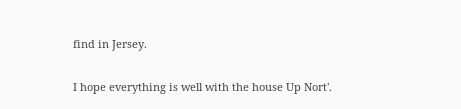find in Jersey.

I hope everything is well with the house Up Nort'.